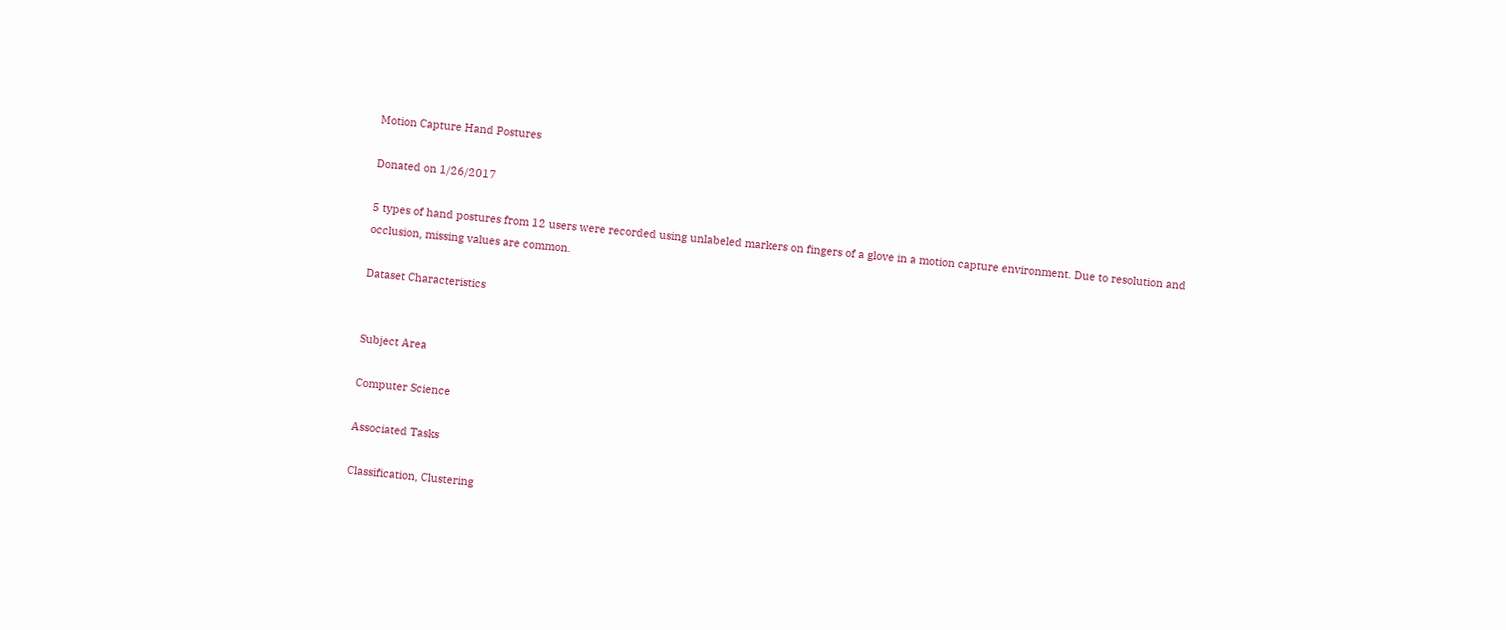Motion Capture Hand Postures

Donated on 1/26/2017

5 types of hand postures from 12 users were recorded using unlabeled markers on fingers of a glove in a motion capture environment. Due to resolution and occlusion, missing values are common.

Dataset Characteristics


Subject Area

Computer Science

Associated Tasks

Classification, Clustering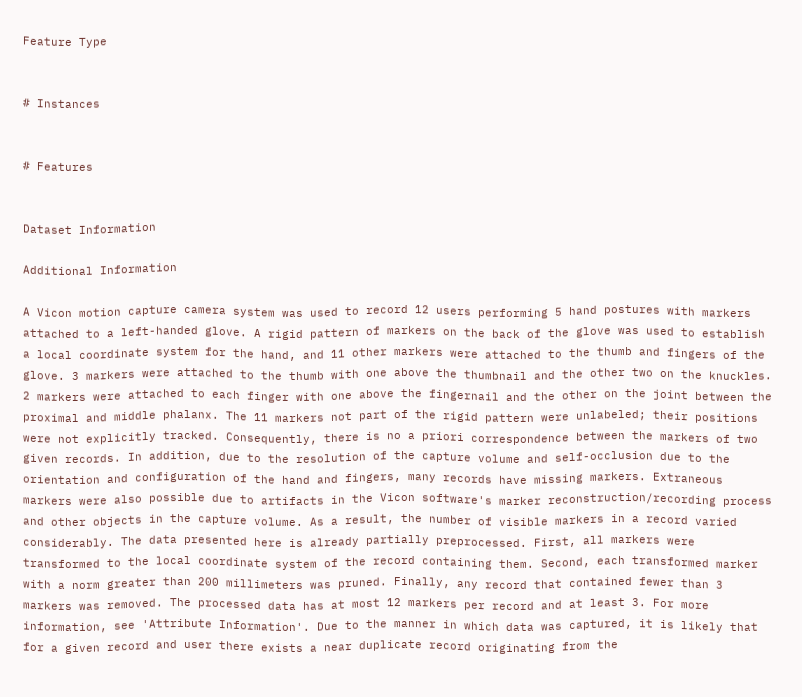Feature Type


# Instances


# Features


Dataset Information

Additional Information

A Vicon motion capture camera system was used to record 12 users performing 5 hand postures with markers attached to a left-handed glove. A rigid pattern of markers on the back of the glove was used to establish a local coordinate system for the hand, and 11 other markers were attached to the thumb and fingers of the glove. 3 markers were attached to the thumb with one above the thumbnail and the other two on the knuckles. 2 markers were attached to each finger with one above the fingernail and the other on the joint between the proximal and middle phalanx. The 11 markers not part of the rigid pattern were unlabeled; their positions were not explicitly tracked. Consequently, there is no a priori correspondence between the markers of two given records. In addition, due to the resolution of the capture volume and self-occlusion due to the orientation and configuration of the hand and fingers, many records have missing markers. Extraneous markers were also possible due to artifacts in the Vicon software's marker reconstruction/recording process and other objects in the capture volume. As a result, the number of visible markers in a record varied considerably. The data presented here is already partially preprocessed. First, all markers were transformed to the local coordinate system of the record containing them. Second, each transformed marker with a norm greater than 200 millimeters was pruned. Finally, any record that contained fewer than 3 markers was removed. The processed data has at most 12 markers per record and at least 3. For more information, see 'Attribute Information'. Due to the manner in which data was captured, it is likely that for a given record and user there exists a near duplicate record originating from the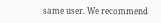same user. We recommend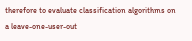therefore to evaluate classification algorithms on a leave-one-user-out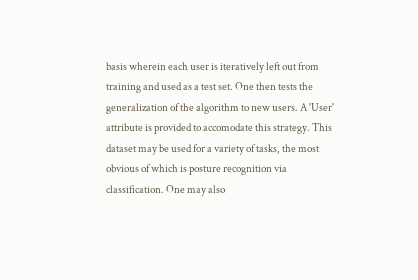basis wherein each user is iteratively left out from training and used as a test set. One then tests the generalization of the algorithm to new users. A 'User' attribute is provided to accomodate this strategy. This dataset may be used for a variety of tasks, the most obvious of which is posture recognition via classification. One may also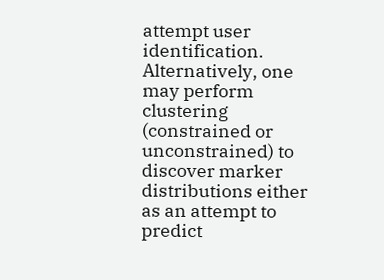attempt user identification. Alternatively, one may perform clustering (constrained or unconstrained) to discover marker distributions either as an attempt to predict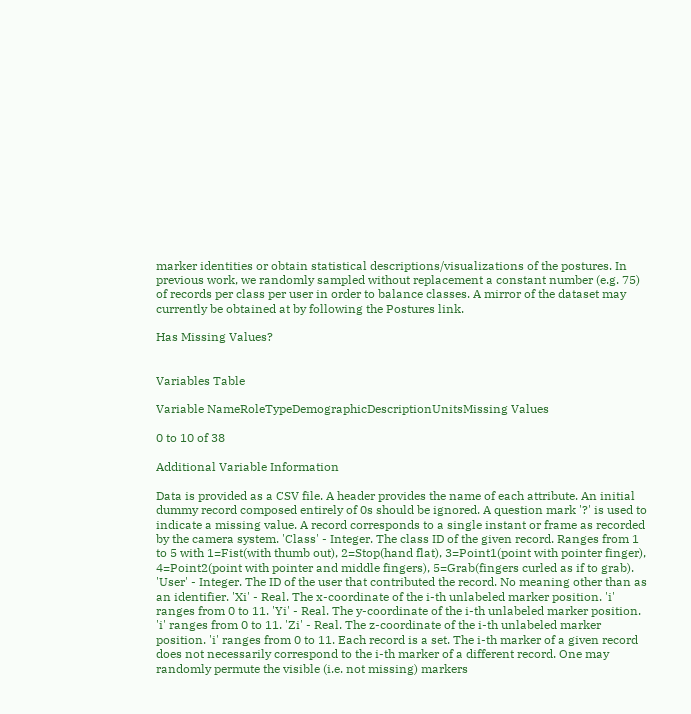marker identities or obtain statistical descriptions/visualizations of the postures. In previous work, we randomly sampled without replacement a constant number (e.g. 75) of records per class per user in order to balance classes. A mirror of the dataset may currently be obtained at by following the Postures link.

Has Missing Values?


Variables Table

Variable NameRoleTypeDemographicDescriptionUnitsMissing Values

0 to 10 of 38

Additional Variable Information

Data is provided as a CSV file. A header provides the name of each attribute. An initial dummy record composed entirely of 0s should be ignored. A question mark '?' is used to indicate a missing value. A record corresponds to a single instant or frame as recorded by the camera system. 'Class' - Integer. The class ID of the given record. Ranges from 1 to 5 with 1=Fist(with thumb out), 2=Stop(hand flat), 3=Point1(point with pointer finger), 4=Point2(point with pointer and middle fingers), 5=Grab(fingers curled as if to grab). 'User' - Integer. The ID of the user that contributed the record. No meaning other than as an identifier. 'Xi' - Real. The x-coordinate of the i-th unlabeled marker position. 'i' ranges from 0 to 11. 'Yi' - Real. The y-coordinate of the i-th unlabeled marker position. 'i' ranges from 0 to 11. 'Zi' - Real. The z-coordinate of the i-th unlabeled marker position. 'i' ranges from 0 to 11. Each record is a set. The i-th marker of a given record does not necessarily correspond to the i-th marker of a different record. One may randomly permute the visible (i.e. not missing) markers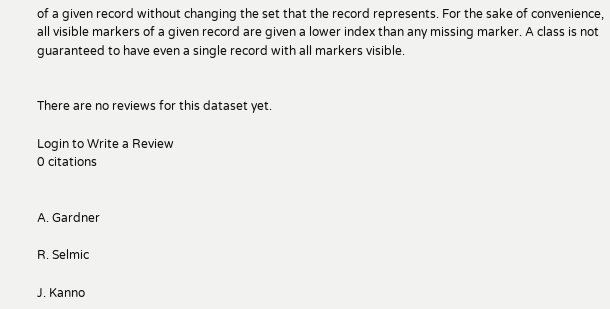of a given record without changing the set that the record represents. For the sake of convenience, all visible markers of a given record are given a lower index than any missing marker. A class is not guaranteed to have even a single record with all markers visible.


There are no reviews for this dataset yet.

Login to Write a Review
0 citations


A. Gardner

R. Selmic

J. Kanno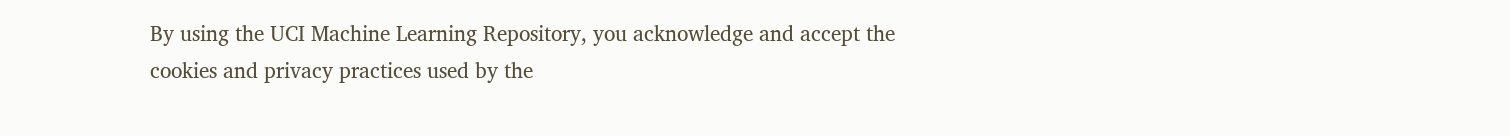By using the UCI Machine Learning Repository, you acknowledge and accept the cookies and privacy practices used by the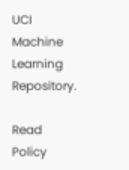UCI Machine Learning Repository.

Read Policy